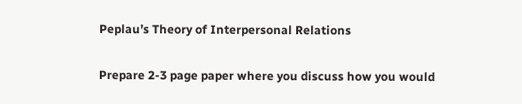Peplau’s Theory of Interpersonal Relations

Prepare 2-3 page paper where you discuss how you would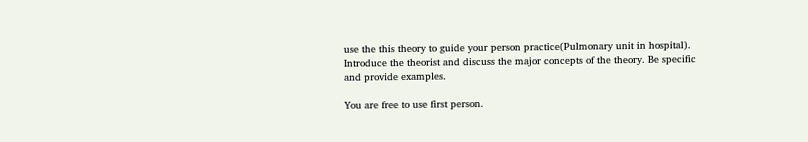use the this theory to guide your person practice(Pulmonary unit in hospital). Introduce the theorist and discuss the major concepts of the theory. Be specific and provide examples.

You are free to use first person.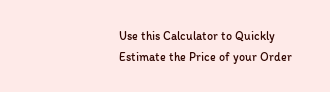Use this Calculator to Quickly Estimate the Price of your Order